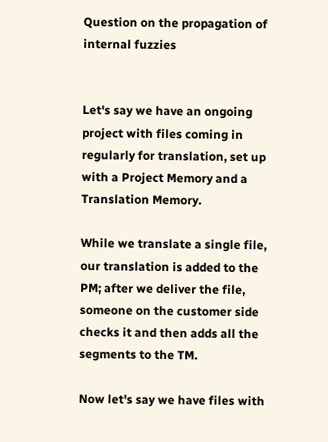Question on the propagation of internal fuzzies


Let's say we have an ongoing project with files coming in regularly for translation, set up with a Project Memory and a Translation Memory.

While we translate a single file, our translation is added to the PM; after we deliver the file, someone on the customer side checks it and then adds all the segments to the TM.

Now let's say we have files with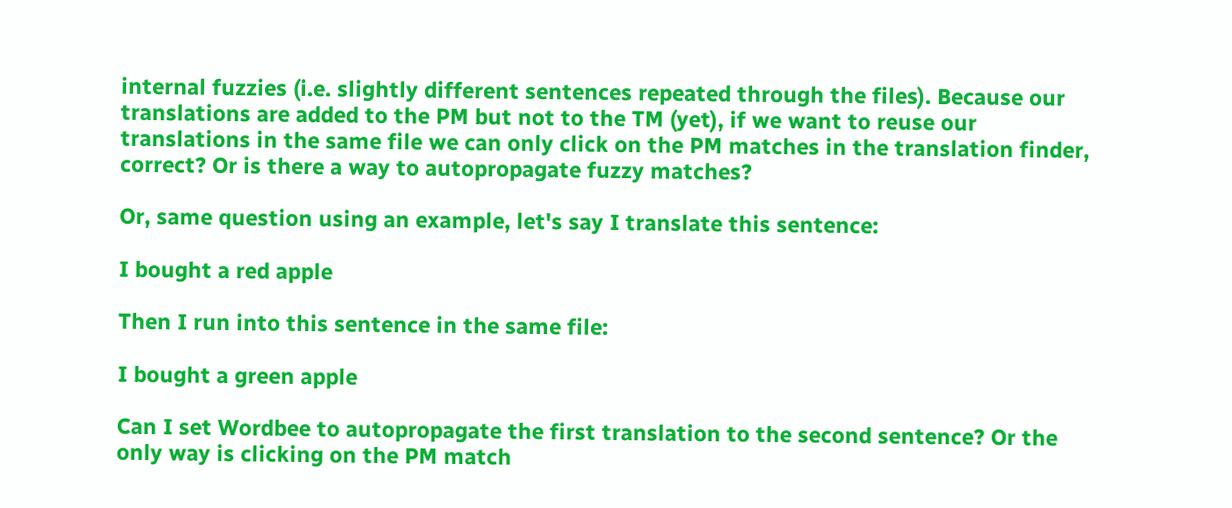internal fuzzies (i.e. slightly different sentences repeated through the files). Because our translations are added to the PM but not to the TM (yet), if we want to reuse our translations in the same file we can only click on the PM matches in the translation finder, correct? Or is there a way to autopropagate fuzzy matches?

Or, same question using an example, let's say I translate this sentence:

I bought a red apple

Then I run into this sentence in the same file:

I bought a green apple

Can I set Wordbee to autopropagate the first translation to the second sentence? Or the only way is clicking on the PM match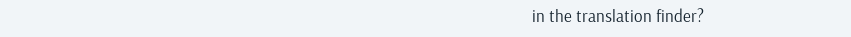in the translation finder?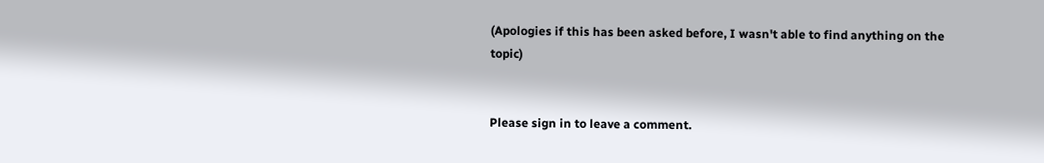(Apologies if this has been asked before, I wasn't able to find anything on the topic)


Please sign in to leave a comment.